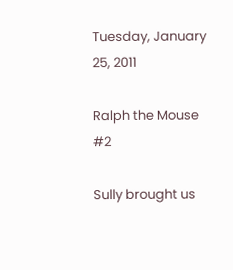Tuesday, January 25, 2011

Ralph the Mouse #2

Sully brought us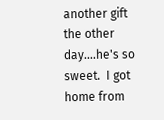another gift the other day....he's so sweet.  I got home from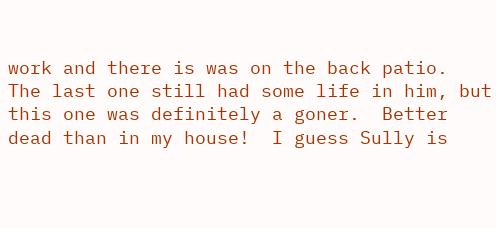work and there is was on the back patio.  The last one still had some life in him, but this one was definitely a goner.  Better dead than in my house!  I guess Sully is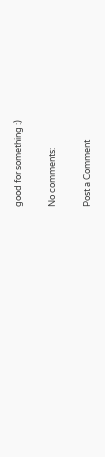good for something :)

No comments:

Post a Comment